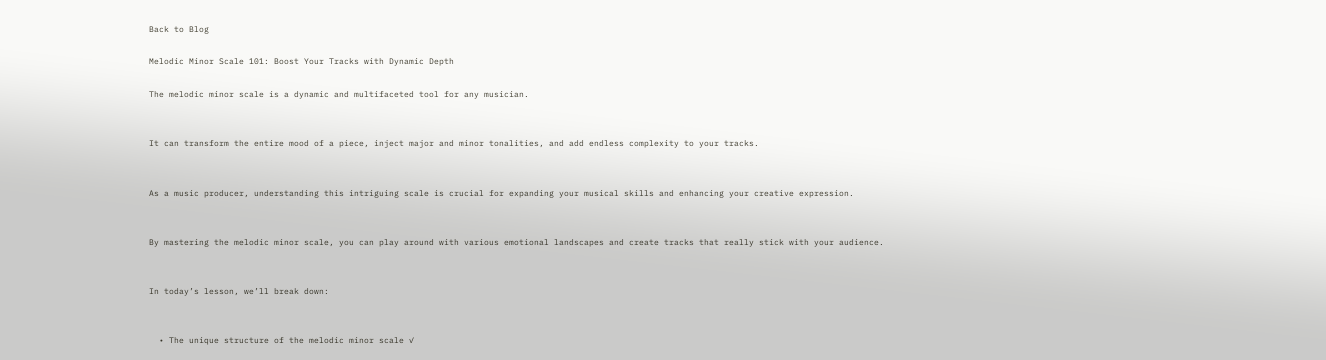Back to Blog

Melodic Minor Scale 101: Boost Your Tracks with Dynamic Depth

The melodic minor scale is a dynamic and multifaceted tool for any musician.


It can transform the entire mood of a piece, inject major and minor tonalities, and add endless complexity to your tracks.


As a music producer, understanding this intriguing scale is crucial for expanding your musical skills and enhancing your creative expression.


By mastering the melodic minor scale, you can play around with various emotional landscapes and create tracks that really stick with your audience.


In today’s lesson, we’ll break down:


  • The unique structure of the melodic minor scale ✓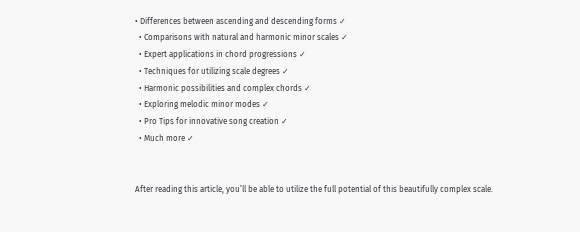• Differences between ascending and descending forms ✓
  • Comparisons with natural and harmonic minor scales ✓
  • Expert applications in chord progressions ✓
  • Techniques for utilizing scale degrees ✓
  • Harmonic possibilities and complex chords ✓
  • Exploring melodic minor modes ✓
  • Pro Tips for innovative song creation ✓
  • Much more ✓


After reading this article, you’ll be able to utilize the full potential of this beautifully complex scale.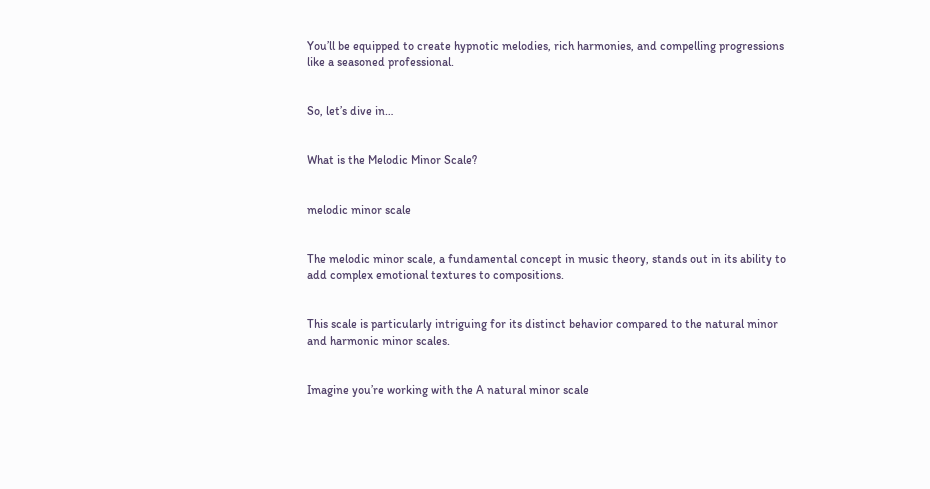You’ll be equipped to create hypnotic melodies, rich harmonies, and compelling progressions like a seasoned professional.


So, let’s dive in…


What is the Melodic Minor Scale?


melodic minor scale


The melodic minor scale, a fundamental concept in music theory, stands out in its ability to add complex emotional textures to compositions.


This scale is particularly intriguing for its distinct behavior compared to the natural minor and harmonic minor scales.


Imagine you’re working with the A natural minor scale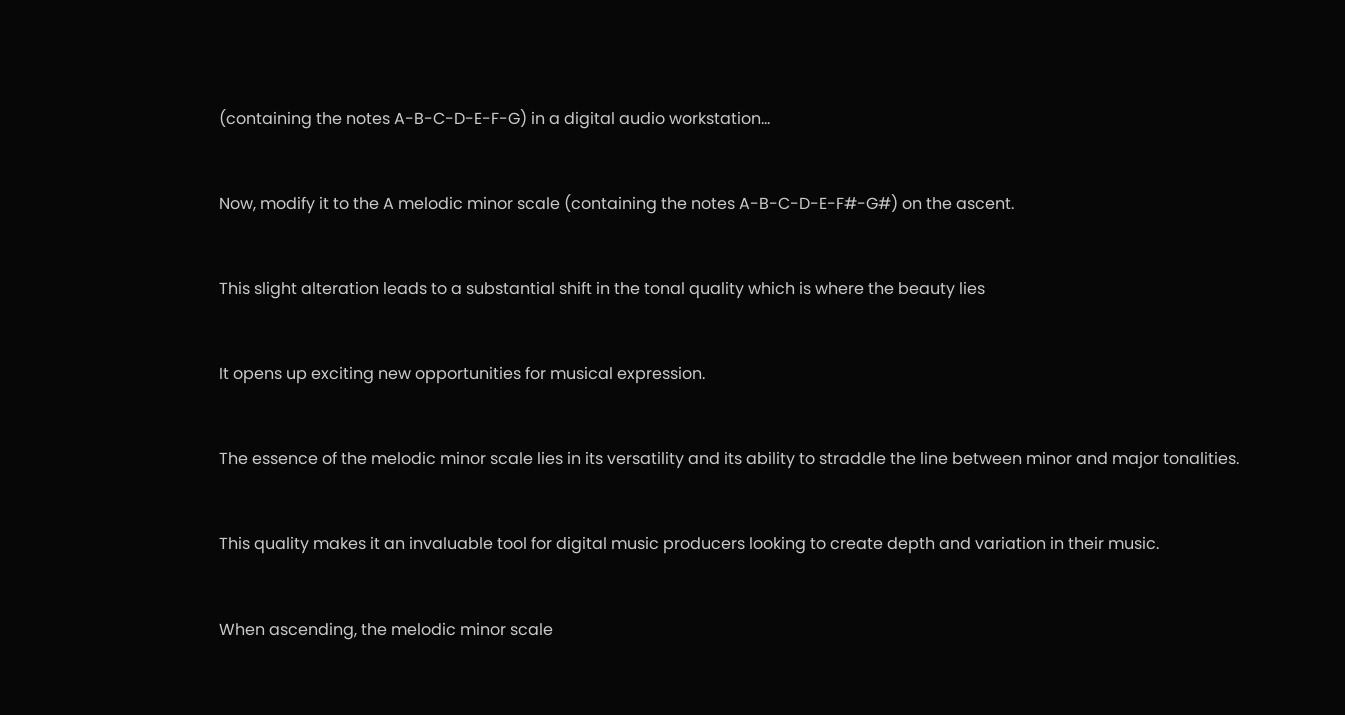(containing the notes A-B-C-D-E-F-G) in a digital audio workstation…


Now, modify it to the A melodic minor scale (containing the notes A-B-C-D-E-F#-G#) on the ascent.


This slight alteration leads to a substantial shift in the tonal quality which is where the beauty lies


It opens up exciting new opportunities for musical expression.


The essence of the melodic minor scale lies in its versatility and its ability to straddle the line between minor and major tonalities.


This quality makes it an invaluable tool for digital music producers looking to create depth and variation in their music.


When ascending, the melodic minor scale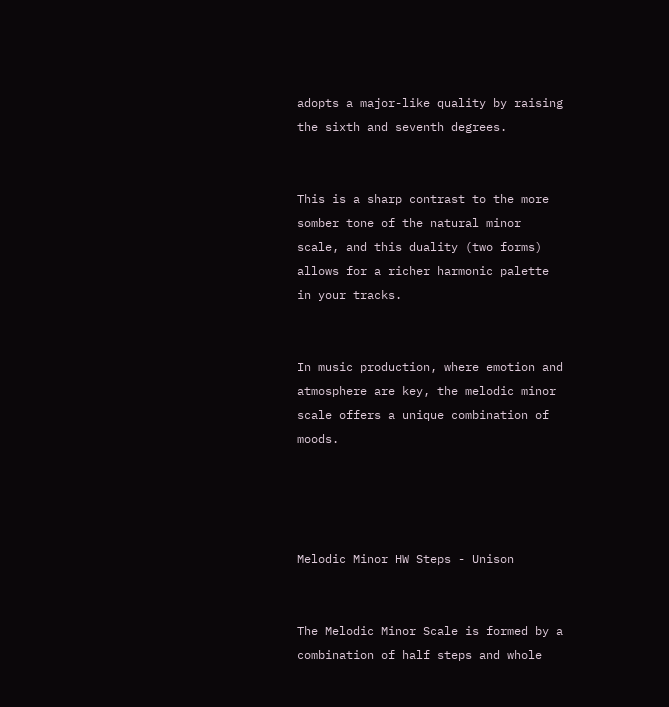adopts a major-like quality by raising the sixth and seventh degrees.


This is a sharp contrast to the more somber tone of the natural minor scale, and this duality (two forms) allows for a richer harmonic palette in your tracks.


In music production, where emotion and atmosphere are key, the melodic minor scale offers a unique combination of moods.




Melodic Minor HW Steps - Unison


The Melodic Minor Scale is formed by a combination of half steps and whole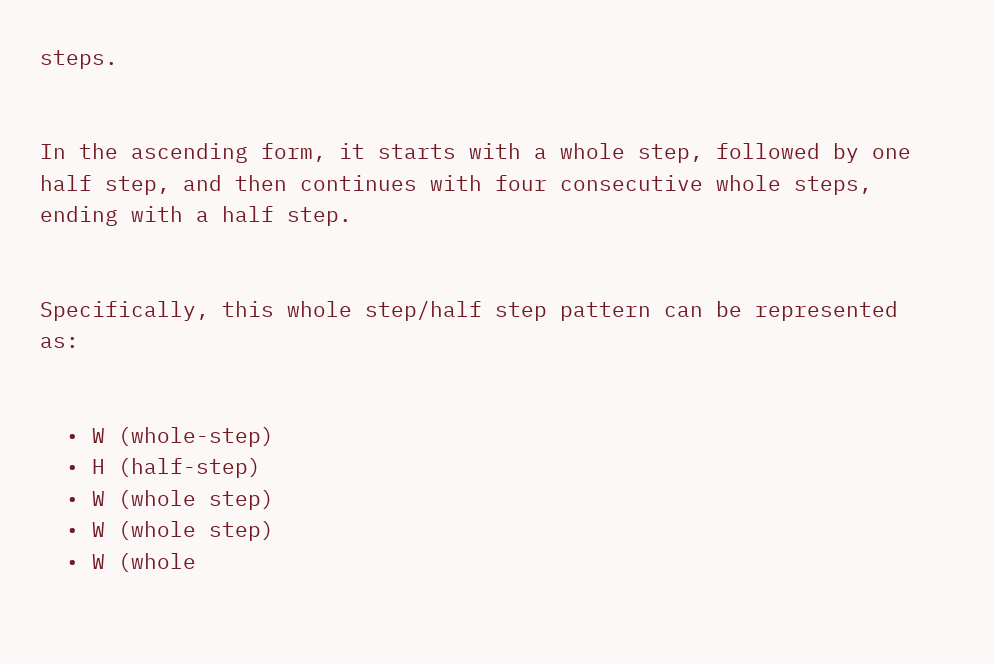steps.


In the ascending form, it starts with a whole step, followed by one half step, and then continues with four consecutive whole steps, ending with a half step.


Specifically, this whole step/half step pattern can be represented as:


  • W (whole-step)
  • H (half-step)
  • W (whole step)
  • W (whole step)
  • W (whole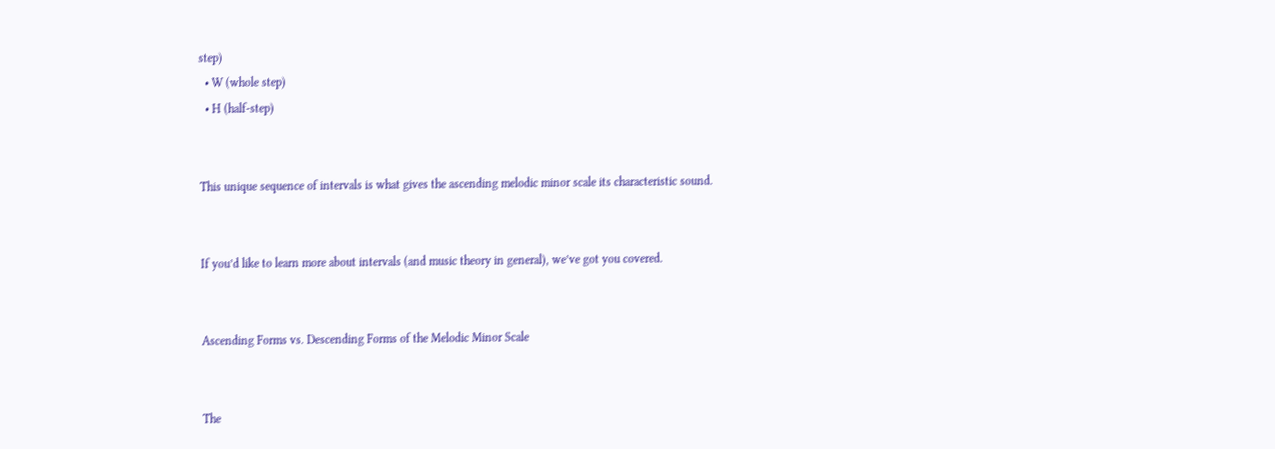step)
  • W (whole step)
  • H (half-step)


This unique sequence of intervals is what gives the ascending melodic minor scale its characteristic sound.


If you’d like to learn more about intervals (and music theory in general), we’ve got you covered.


Ascending Forms vs. Descending Forms of the Melodic Minor Scale


The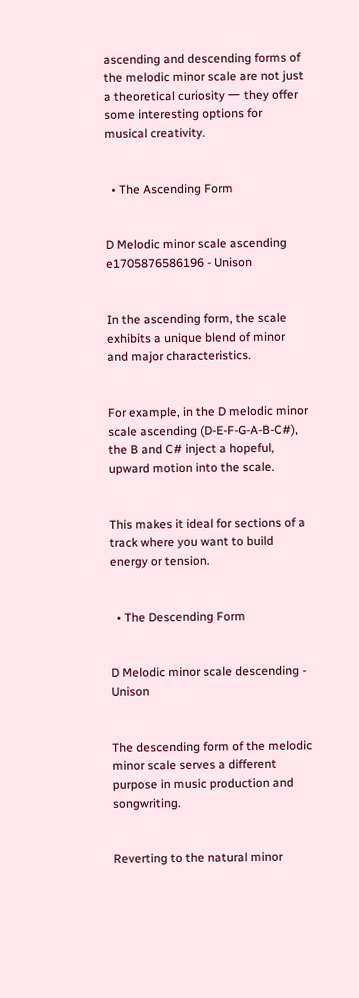ascending and descending forms of the melodic minor scale are not just a theoretical curiosity 一 they offer some interesting options for musical creativity.


  • The Ascending Form


D Melodic minor scale ascending e1705876586196 - Unison


In the ascending form, the scale exhibits a unique blend of minor and major characteristics.


For example, in the D melodic minor scale ascending (D-E-F-G-A-B-C#), the B and C# inject a hopeful, upward motion into the scale.


This makes it ideal for sections of a track where you want to build energy or tension.


  • The Descending Form


D Melodic minor scale descending - Unison


The descending form of the melodic minor scale serves a different purpose in music production and songwriting.


Reverting to the natural minor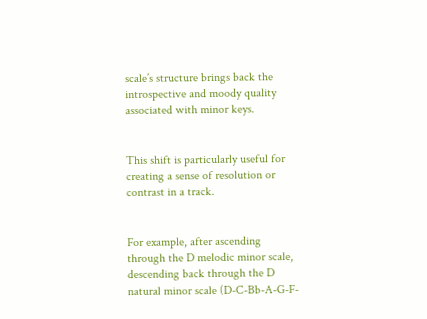scale’s structure brings back the introspective and moody quality associated with minor keys.


This shift is particularly useful for creating a sense of resolution or contrast in a track.


For example, after ascending through the D melodic minor scale, descending back through the D natural minor scale (D-C-Bb-A-G-F-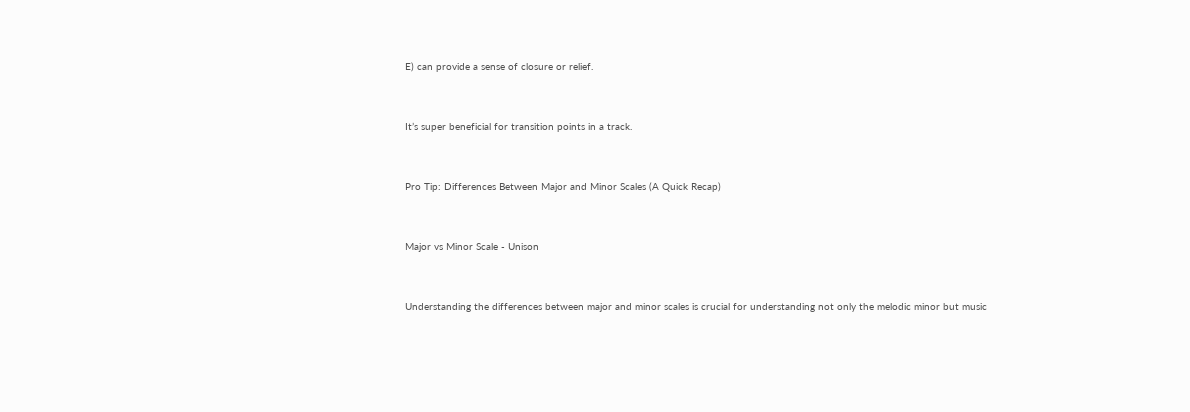E) can provide a sense of closure or relief.


It’s super beneficial for transition points in a track.


Pro Tip: Differences Between Major and Minor Scales (A Quick Recap)


Major vs Minor Scale - Unison


Understanding the differences between major and minor scales is crucial for understanding not only the melodic minor but music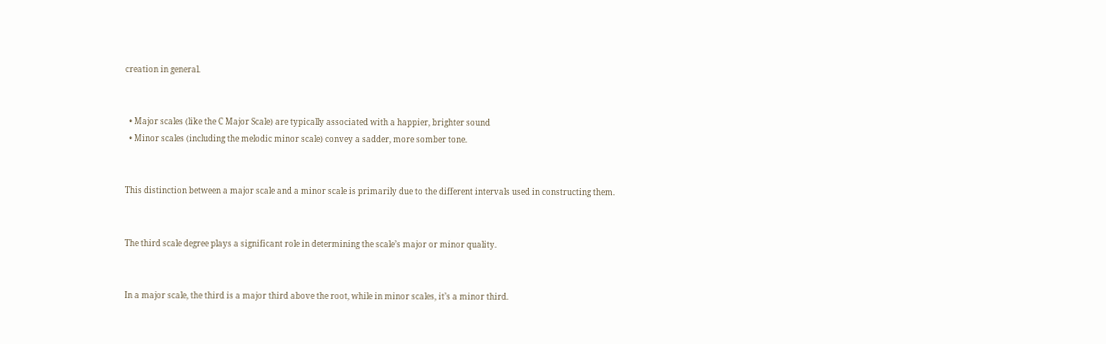creation in general.


  • Major scales (like the C Major Scale) are typically associated with a happier, brighter sound
  • Minor scales (including the melodic minor scale) convey a sadder, more somber tone.


This distinction between a major scale and a minor scale is primarily due to the different intervals used in constructing them.


The third scale degree plays a significant role in determining the scale’s major or minor quality.


In a major scale, the third is a major third above the root, while in minor scales, it’s a minor third.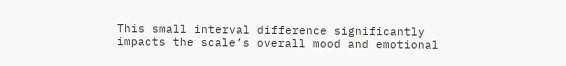This small interval difference significantly impacts the scale’s overall mood and emotional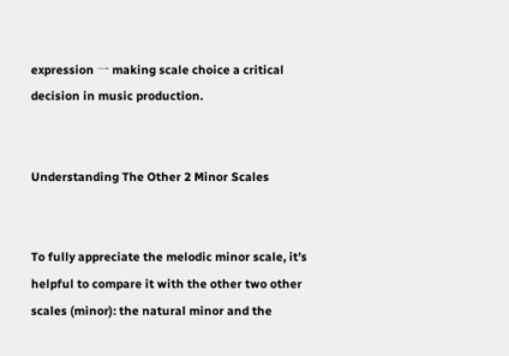expression 一 making scale choice a critical decision in music production.


Understanding The Other 2 Minor Scales


To fully appreciate the melodic minor scale, it’s helpful to compare it with the other two other scales (minor): the natural minor and the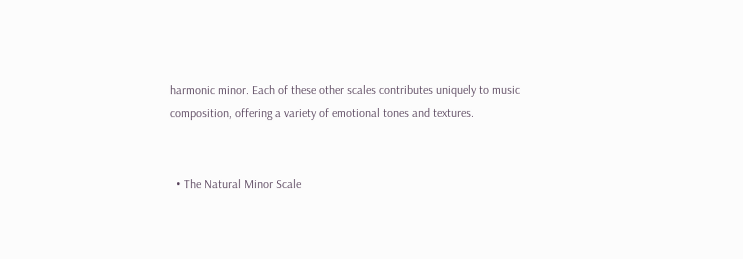harmonic minor. Each of these other scales contributes uniquely to music composition, offering a variety of emotional tones and textures.


  • The Natural Minor Scale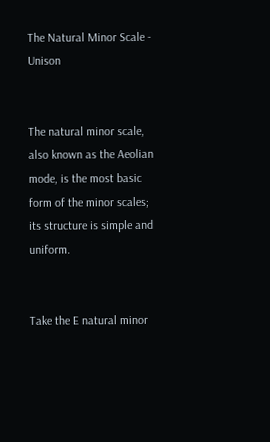The Natural Minor Scale - Unison


The natural minor scale, also known as the Aeolian mode, is the most basic form of the minor scales; its structure is simple and uniform.


Take the E natural minor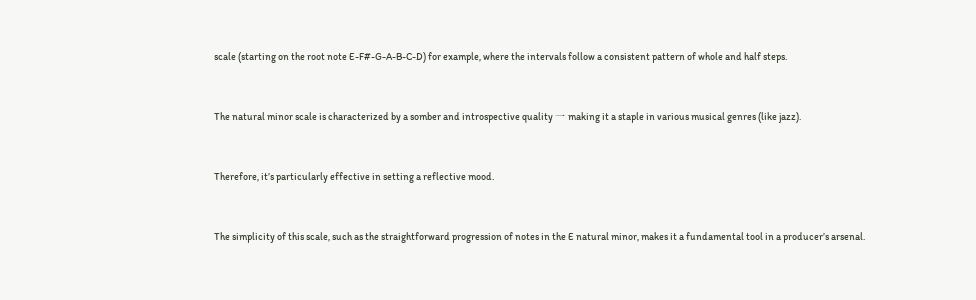scale (starting on the root note E-F#-G-A-B-C-D) for example, where the intervals follow a consistent pattern of whole and half steps.


The natural minor scale is characterized by a somber and introspective quality 一 making it a staple in various musical genres (like jazz).


Therefore, it’s particularly effective in setting a reflective mood.


The simplicity of this scale, such as the straightforward progression of notes in the E natural minor, makes it a fundamental tool in a producer’s arsenal.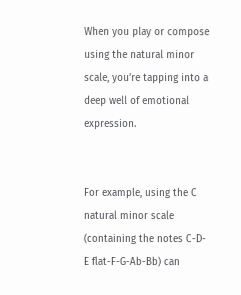When you play or compose using the natural minor scale, you’re tapping into a deep well of emotional expression.


For example, using the C natural minor scale (containing the notes C-D-E flat-F-G-Ab-Bb) can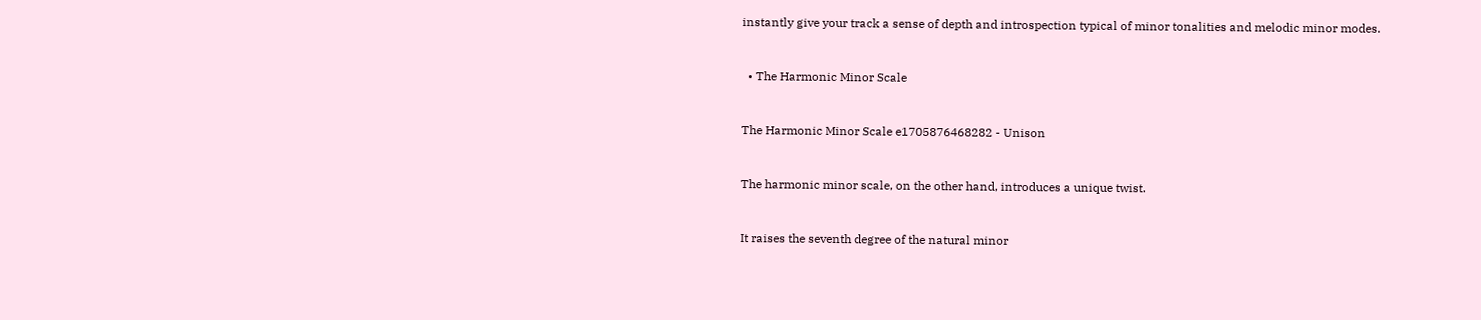instantly give your track a sense of depth and introspection typical of minor tonalities and melodic minor modes.


  • The Harmonic Minor Scale


The Harmonic Minor Scale e1705876468282 - Unison


The harmonic minor scale, on the other hand, introduces a unique twist.


It raises the seventh degree of the natural minor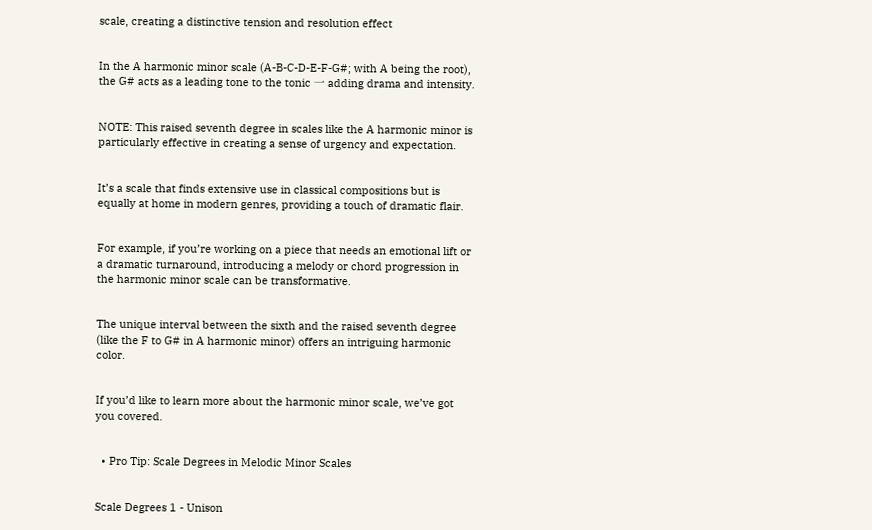scale, creating a distinctive tension and resolution effect


In the A harmonic minor scale (A-B-C-D-E-F-G#; with A being the root), the G# acts as a leading tone to the tonic 一 adding drama and intensity.


NOTE: This raised seventh degree in scales like the A harmonic minor is particularly effective in creating a sense of urgency and expectation.


It’s a scale that finds extensive use in classical compositions but is equally at home in modern genres, providing a touch of dramatic flair.


For example, if you’re working on a piece that needs an emotional lift or a dramatic turnaround, introducing a melody or chord progression in the harmonic minor scale can be transformative.


The unique interval between the sixth and the raised seventh degree (like the F to G# in A harmonic minor) offers an intriguing harmonic color.


If you’d like to learn more about the harmonic minor scale, we’ve got you covered.


  • Pro Tip: Scale Degrees in Melodic Minor Scales


Scale Degrees 1 - Unison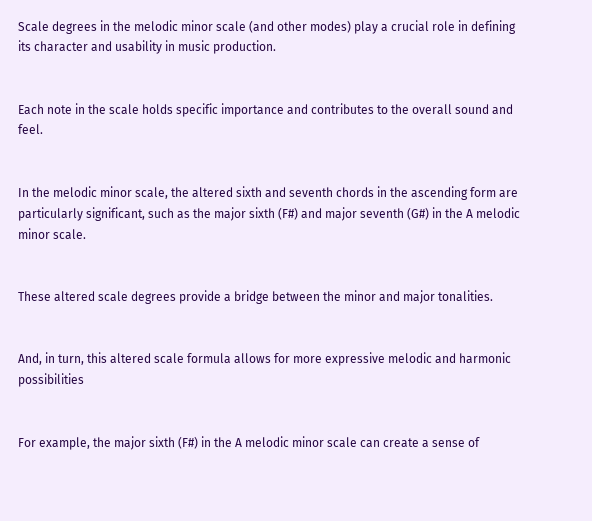Scale degrees in the melodic minor scale (and other modes) play a crucial role in defining its character and usability in music production.


Each note in the scale holds specific importance and contributes to the overall sound and feel.


In the melodic minor scale, the altered sixth and seventh chords in the ascending form are particularly significant, such as the major sixth (F#) and major seventh (G#) in the A melodic minor scale.


These altered scale degrees provide a bridge between the minor and major tonalities.


And, in turn, this altered scale formula allows for more expressive melodic and harmonic possibilities


For example, the major sixth (F#) in the A melodic minor scale can create a sense of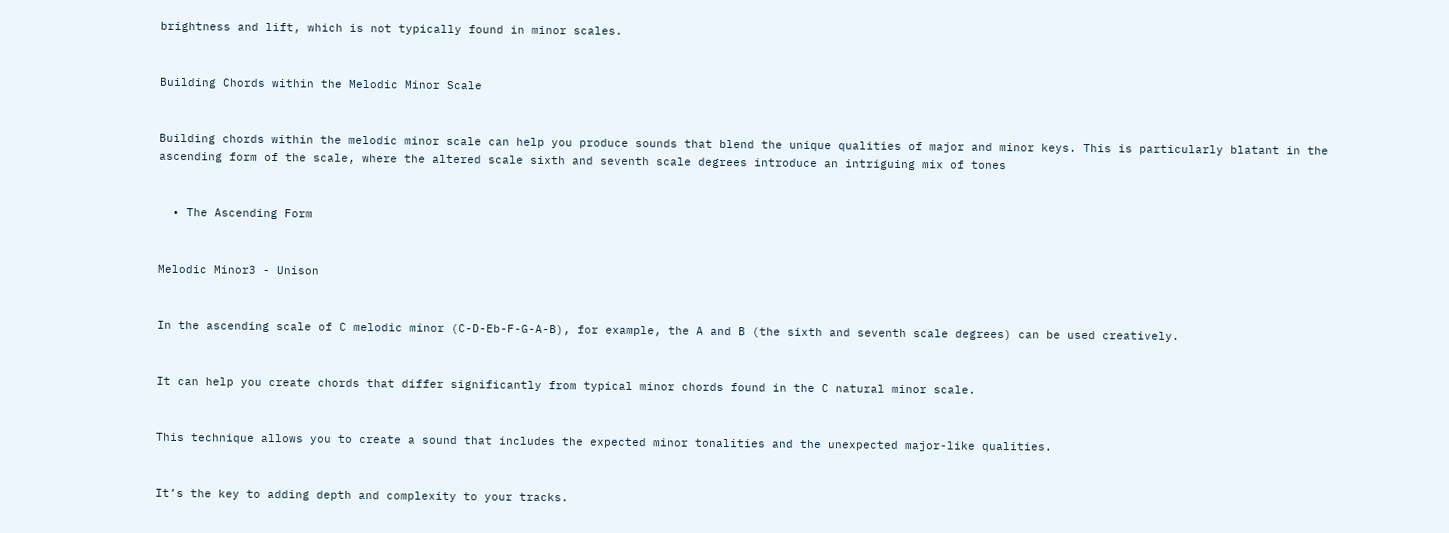brightness and lift, which is not typically found in minor scales.


Building Chords within the Melodic Minor Scale


Building chords within the melodic minor scale can help you produce sounds that blend the unique qualities of major and minor keys. This is particularly blatant in the ascending form of the scale, where the altered scale sixth and seventh scale degrees introduce an intriguing mix of tones


  • The Ascending Form


Melodic Minor3 - Unison


In the ascending scale of C melodic minor (C-D-Eb-F-G-A-B), for example, the A and B (the sixth and seventh scale degrees) can be used creatively.


It can help you create chords that differ significantly from typical minor chords found in the C natural minor scale.


This technique allows you to create a sound that includes the expected minor tonalities and the unexpected major-like qualities.


It’s the key to adding depth and complexity to your tracks.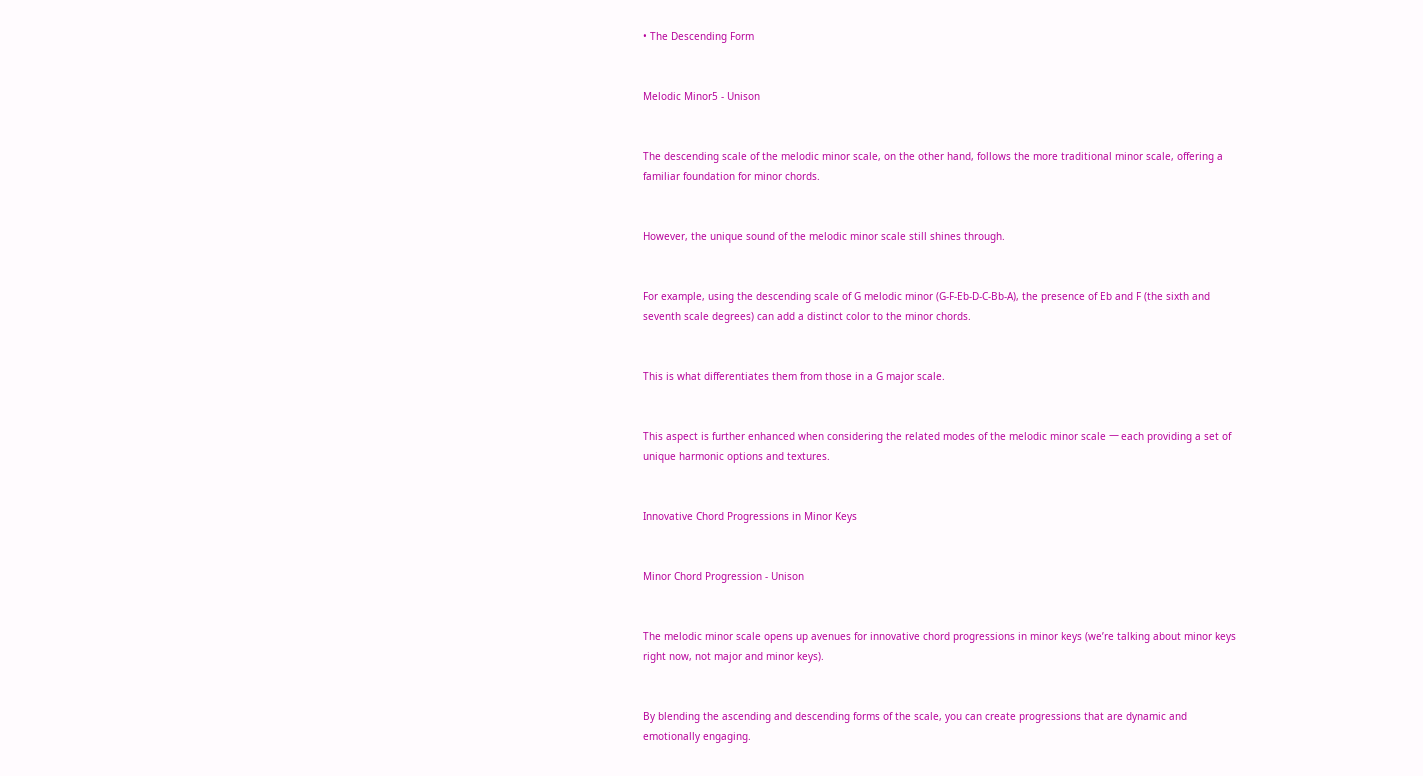• The Descending Form


Melodic Minor5 - Unison


The descending scale of the melodic minor scale, on the other hand, follows the more traditional minor scale, offering a familiar foundation for minor chords.


However, the unique sound of the melodic minor scale still shines through.


For example, using the descending scale of G melodic minor (G-F-Eb-D-C-Bb-A), the presence of Eb and F (the sixth and seventh scale degrees) can add a distinct color to the minor chords.


This is what differentiates them from those in a G major scale.


This aspect is further enhanced when considering the related modes of the melodic minor scale 一 each providing a set of unique harmonic options and textures.


Innovative Chord Progressions in Minor Keys


Minor Chord Progression - Unison


The melodic minor scale opens up avenues for innovative chord progressions in minor keys (we’re talking about minor keys right now, not major and minor keys).


By blending the ascending and descending forms of the scale, you can create progressions that are dynamic and emotionally engaging.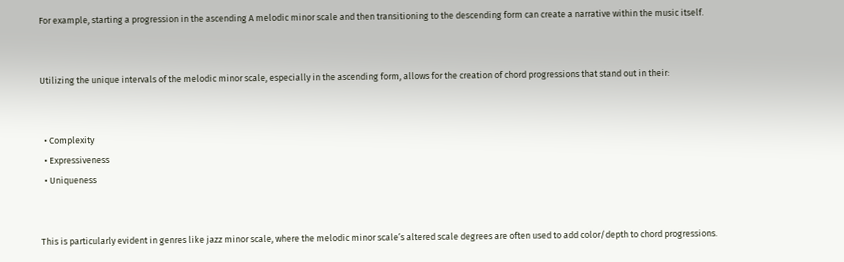For example, starting a progression in the ascending A melodic minor scale and then transitioning to the descending form can create a narrative within the music itself.


Utilizing the unique intervals of the melodic minor scale, especially in the ascending form, allows for the creation of chord progressions that stand out in their:


  • Complexity
  • Expressiveness
  • Uniqueness


This is particularly evident in genres like jazz minor scale, where the melodic minor scale’s altered scale degrees are often used to add color/depth to chord progressions.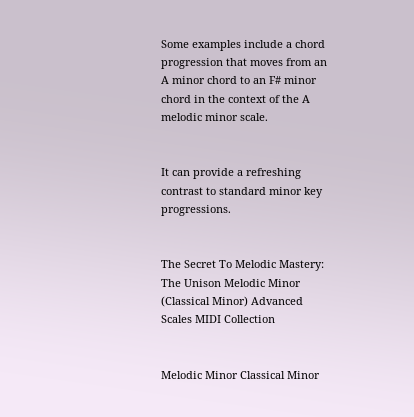Some examples include a chord progression that moves from an A minor chord to an F# minor chord in the context of the A melodic minor scale.


It can provide a refreshing contrast to standard minor key progressions.


The Secret To Melodic Mastery: The Unison Melodic Minor (Classical Minor) Advanced Scales MIDI Collection


Melodic Minor Classical Minor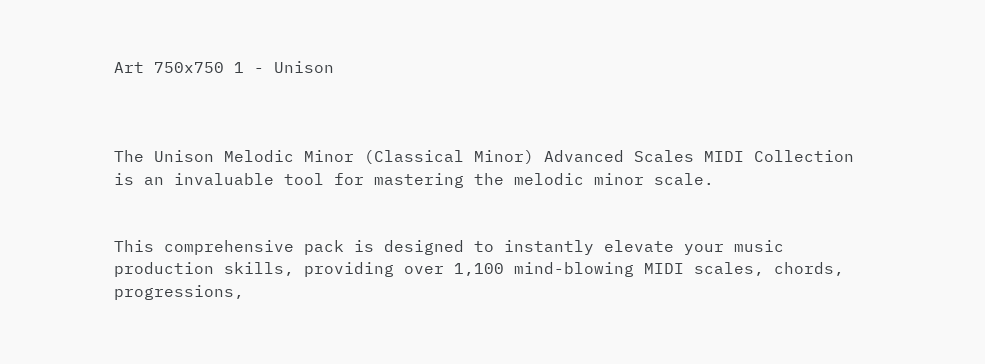Art 750x750 1 - Unison



The Unison Melodic Minor (Classical Minor) Advanced Scales MIDI Collection is an invaluable tool for mastering the melodic minor scale.


This comprehensive pack is designed to instantly elevate your music production skills, providing over 1,100 mind-blowing MIDI scales, chords, progressions,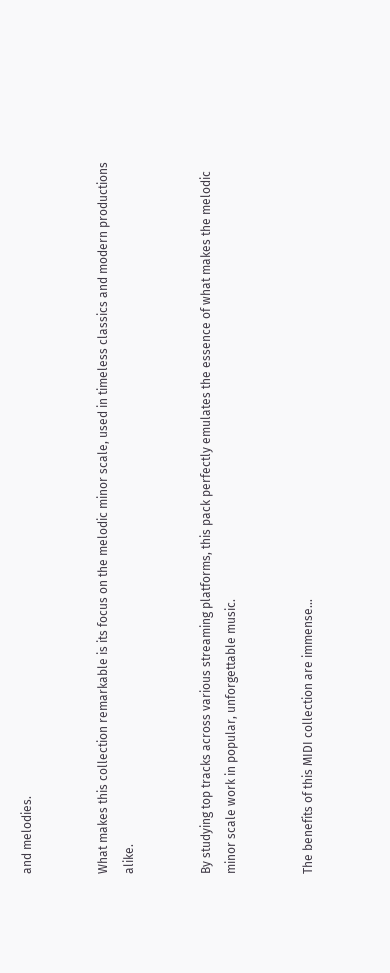and melodies.


What makes this collection remarkable is its focus on the melodic minor scale, used in timeless classics and modern productions alike.


By studying top tracks across various streaming platforms, this pack perfectly emulates the essence of what makes the melodic minor scale work in popular, unforgettable music.


The benefits of this MIDI collection are immense…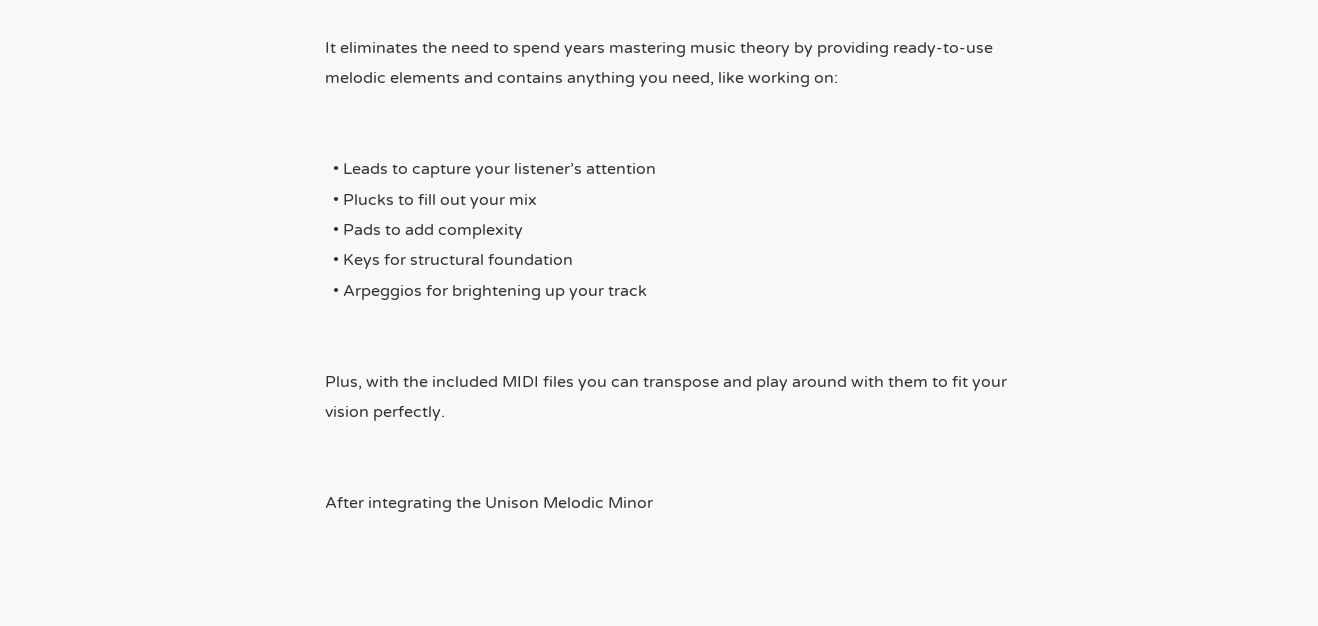It eliminates the need to spend years mastering music theory by providing ready-to-use melodic elements and contains anything you need, like working on:


  • Leads to capture your listener’s attention
  • Plucks to fill out your mix
  • Pads to add complexity
  • Keys for structural foundation
  • Arpeggios for brightening up your track


Plus, with the included MIDI files you can transpose and play around with them to fit your vision perfectly.


After integrating the Unison Melodic Minor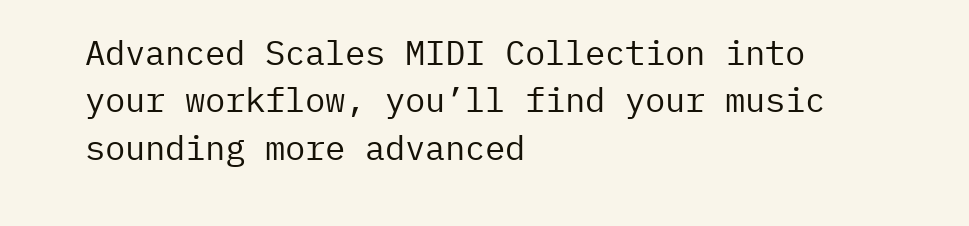Advanced Scales MIDI Collection into your workflow, you’ll find your music sounding more advanced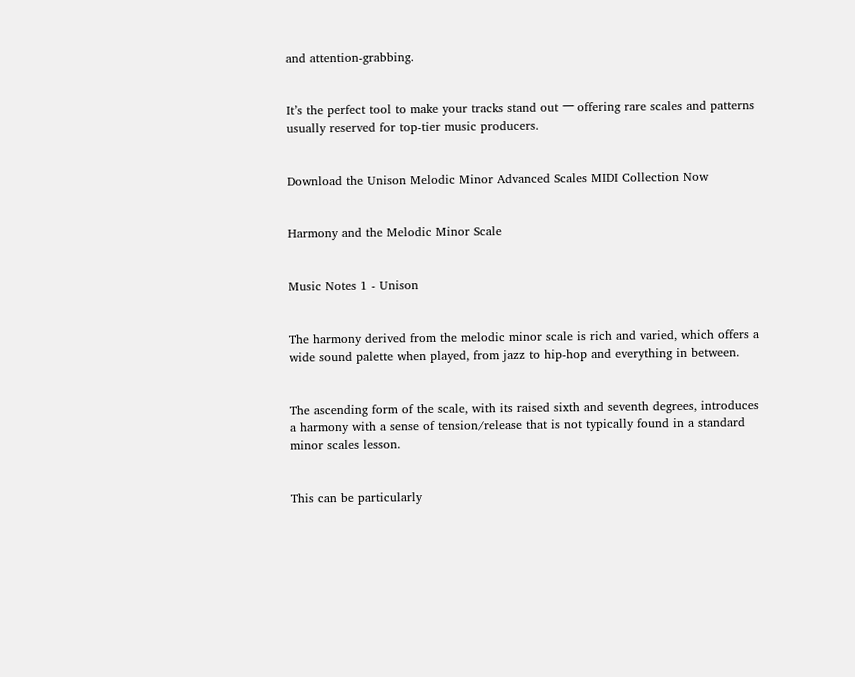and attention-grabbing.


It’s the perfect tool to make your tracks stand out 一 offering rare scales and patterns usually reserved for top-tier music producers.


Download the Unison Melodic Minor Advanced Scales MIDI Collection Now


Harmony and the Melodic Minor Scale


Music Notes 1 - Unison


The harmony derived from the melodic minor scale is rich and varied, which offers a wide sound palette when played, from jazz to hip-hop and everything in between.


The ascending form of the scale, with its raised sixth and seventh degrees, introduces a harmony with a sense of tension/release that is not typically found in a standard minor scales lesson.


This can be particularly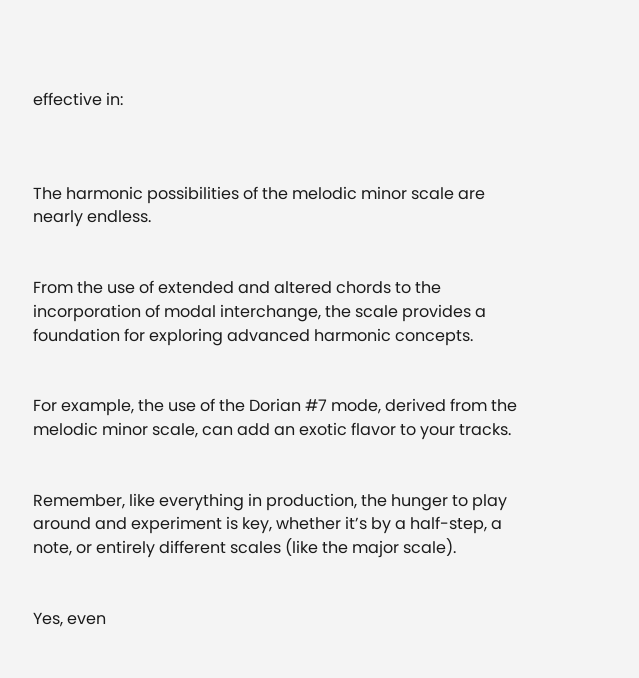effective in:



The harmonic possibilities of the melodic minor scale are nearly endless.


From the use of extended and altered chords to the incorporation of modal interchange, the scale provides a foundation for exploring advanced harmonic concepts.


For example, the use of the Dorian #7 mode, derived from the melodic minor scale, can add an exotic flavor to your tracks.


Remember, like everything in production, the hunger to play around and experiment is key, whether it’s by a half-step, a note, or entirely different scales (like the major scale).


Yes, even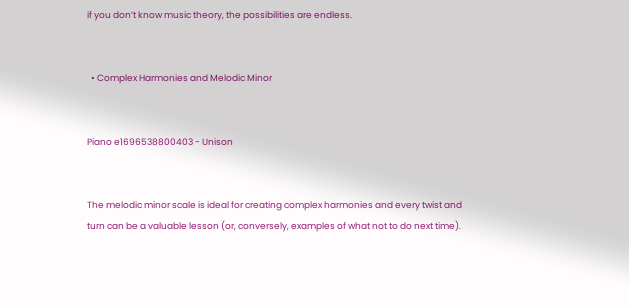if you don’t know music theory, the possibilities are endless.


  • Complex Harmonies and Melodic Minor


Piano e1696538800403 - Unison


The melodic minor scale is ideal for creating complex harmonies and every twist and turn can be a valuable lesson (or, conversely, examples of what not to do next time).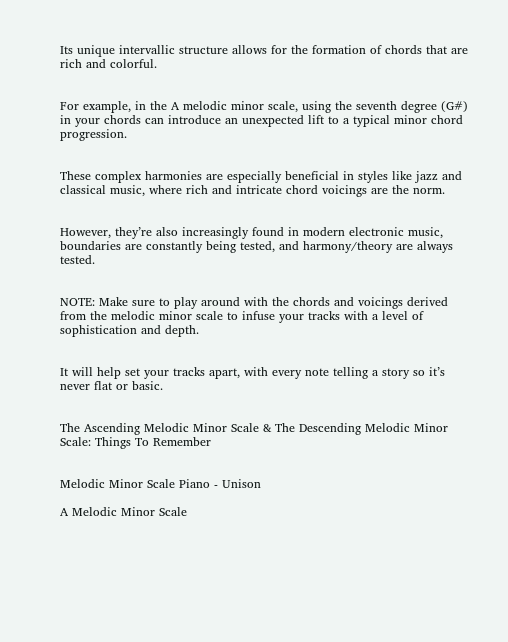Its unique intervallic structure allows for the formation of chords that are rich and colorful.


For example, in the A melodic minor scale, using the seventh degree (G#) in your chords can introduce an unexpected lift to a typical minor chord progression.


These complex harmonies are especially beneficial in styles like jazz and classical music, where rich and intricate chord voicings are the norm.


However, they’re also increasingly found in modern electronic music, boundaries are constantly being tested, and harmony/theory are always tested.


NOTE: Make sure to play around with the chords and voicings derived from the melodic minor scale to infuse your tracks with a level of sophistication and depth.


It will help set your tracks apart, with every note telling a story so it’s never flat or basic.


The Ascending Melodic Minor Scale & The Descending Melodic Minor Scale: Things To Remember


Melodic Minor Scale Piano - Unison

A Melodic Minor Scale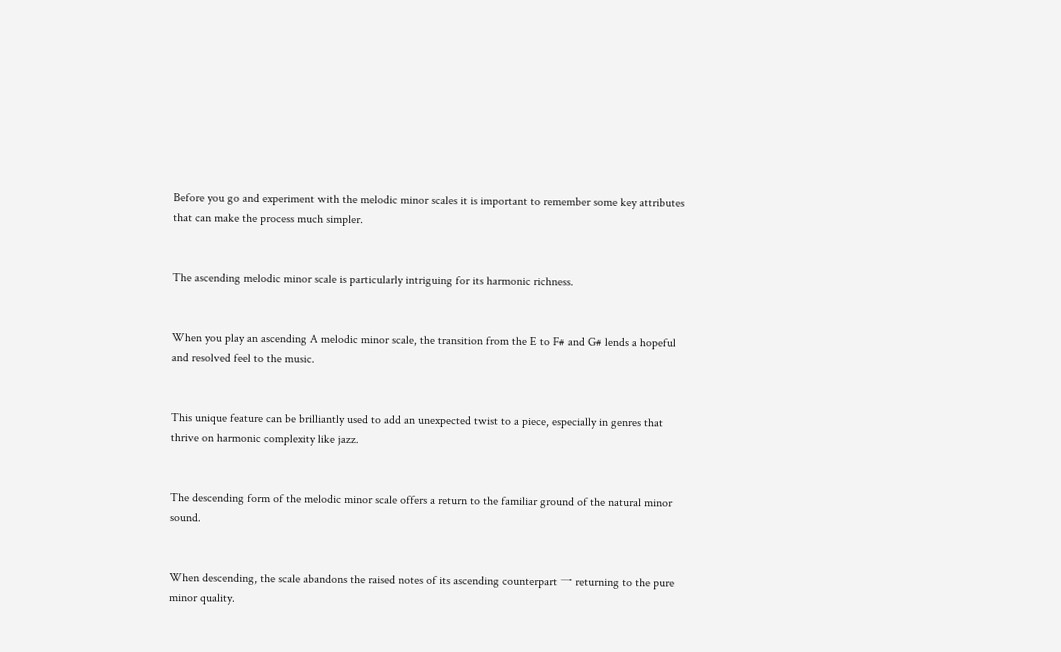Before you go and experiment with the melodic minor scales it is important to remember some key attributes that can make the process much simpler.


The ascending melodic minor scale is particularly intriguing for its harmonic richness.


When you play an ascending A melodic minor scale, the transition from the E to F# and G# lends a hopeful and resolved feel to the music.


This unique feature can be brilliantly used to add an unexpected twist to a piece, especially in genres that thrive on harmonic complexity like jazz.


The descending form of the melodic minor scale offers a return to the familiar ground of the natural minor sound.


When descending, the scale abandons the raised notes of its ascending counterpart 一 returning to the pure minor quality.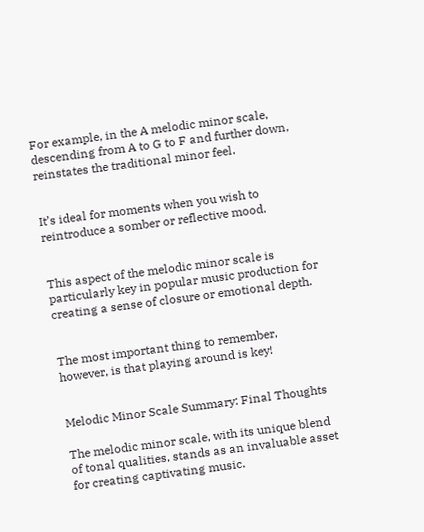For example, in the A melodic minor scale, descending from A to G to F and further down, reinstates the traditional minor feel.


It’s ideal for moments when you wish to reintroduce a somber or reflective mood.


This aspect of the melodic minor scale is particularly key in popular music production for creating a sense of closure or emotional depth.


The most important thing to remember, however, is that playing around is key!


Melodic Minor Scale Summary: Final Thoughts

The melodic minor scale, with its unique blend of tonal qualities, stands as an invaluable asset for creating captivating music.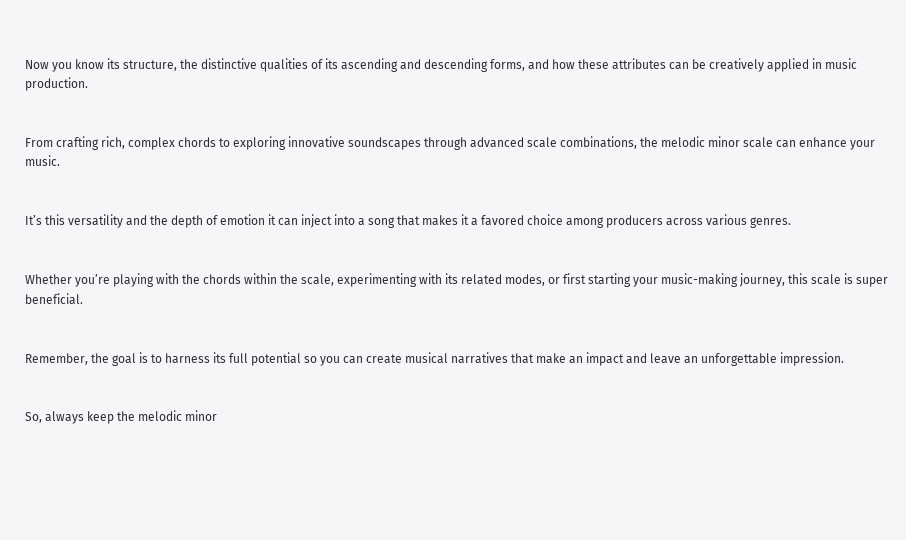Now you know its structure, the distinctive qualities of its ascending and descending forms, and how these attributes can be creatively applied in music production.


From crafting rich, complex chords to exploring innovative soundscapes through advanced scale combinations, the melodic minor scale can enhance your music.


It’s this versatility and the depth of emotion it can inject into a song that makes it a favored choice among producers across various genres.


Whether you’re playing with the chords within the scale, experimenting with its related modes, or first starting your music-making journey, this scale is super beneficial.


Remember, the goal is to harness its full potential so you can create musical narratives that make an impact and leave an unforgettable impression.


So, always keep the melodic minor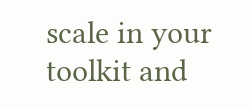scale in your toolkit and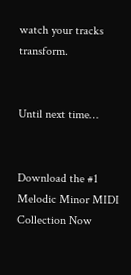watch your tracks transform.


Until next time…


Download the #1 Melodic Minor MIDI Collection Now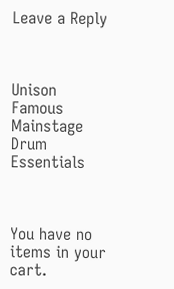Leave a Reply



Unison Famous Mainstage Drum Essentials



You have no items in your cart.